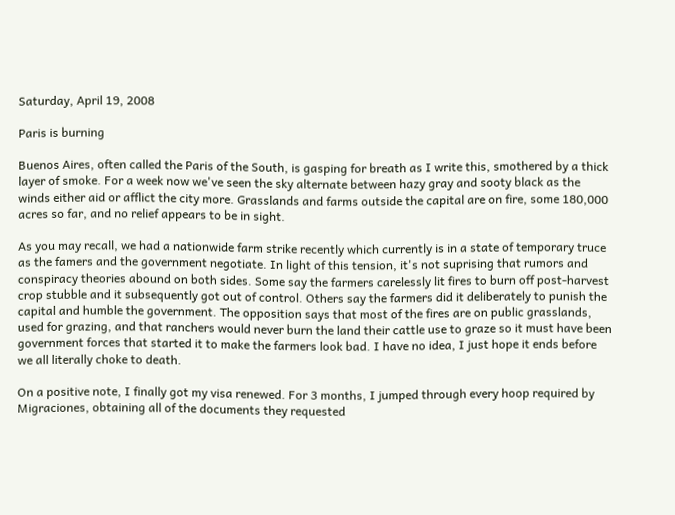Saturday, April 19, 2008

Paris is burning

Buenos Aires, often called the Paris of the South, is gasping for breath as I write this, smothered by a thick layer of smoke. For a week now we've seen the sky alternate between hazy gray and sooty black as the winds either aid or afflict the city more. Grasslands and farms outside the capital are on fire, some 180,000 acres so far, and no relief appears to be in sight.

As you may recall, we had a nationwide farm strike recently which currently is in a state of temporary truce as the famers and the government negotiate. In light of this tension, it's not suprising that rumors and conspiracy theories abound on both sides. Some say the farmers carelessly lit fires to burn off post-harvest crop stubble and it subsequently got out of control. Others say the farmers did it deliberately to punish the capital and humble the government. The opposition says that most of the fires are on public grasslands, used for grazing, and that ranchers would never burn the land their cattle use to graze so it must have been government forces that started it to make the farmers look bad. I have no idea, I just hope it ends before we all literally choke to death.

On a positive note, I finally got my visa renewed. For 3 months, I jumped through every hoop required by Migraciones, obtaining all of the documents they requested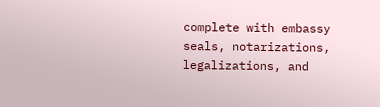complete with embassy seals, notarizations, legalizations, and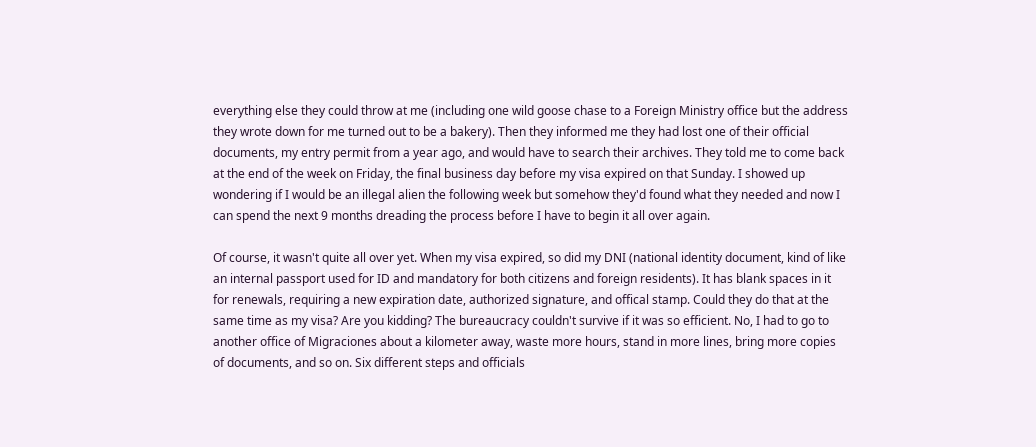everything else they could throw at me (including one wild goose chase to a Foreign Ministry office but the address they wrote down for me turned out to be a bakery). Then they informed me they had lost one of their official documents, my entry permit from a year ago, and would have to search their archives. They told me to come back at the end of the week on Friday, the final business day before my visa expired on that Sunday. I showed up wondering if I would be an illegal alien the following week but somehow they'd found what they needed and now I can spend the next 9 months dreading the process before I have to begin it all over again.

Of course, it wasn't quite all over yet. When my visa expired, so did my DNI (national identity document, kind of like an internal passport used for ID and mandatory for both citizens and foreign residents). It has blank spaces in it for renewals, requiring a new expiration date, authorized signature, and offical stamp. Could they do that at the same time as my visa? Are you kidding? The bureaucracy couldn't survive if it was so efficient. No, I had to go to another office of Migraciones about a kilometer away, waste more hours, stand in more lines, bring more copies of documents, and so on. Six different steps and officials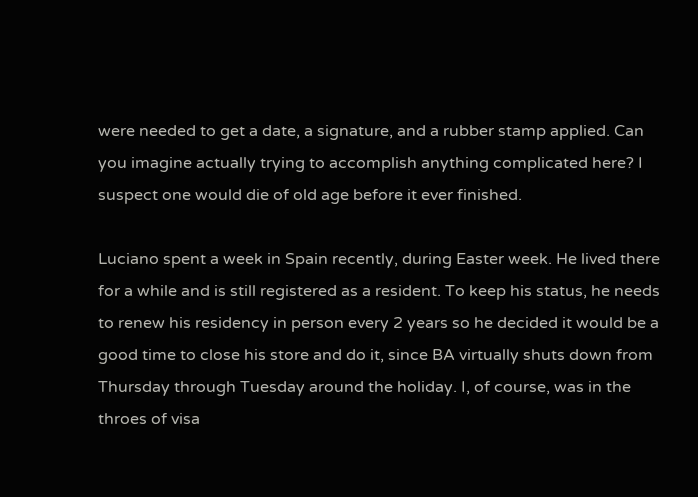were needed to get a date, a signature, and a rubber stamp applied. Can you imagine actually trying to accomplish anything complicated here? I suspect one would die of old age before it ever finished.

Luciano spent a week in Spain recently, during Easter week. He lived there for a while and is still registered as a resident. To keep his status, he needs to renew his residency in person every 2 years so he decided it would be a good time to close his store and do it, since BA virtually shuts down from Thursday through Tuesday around the holiday. I, of course, was in the throes of visa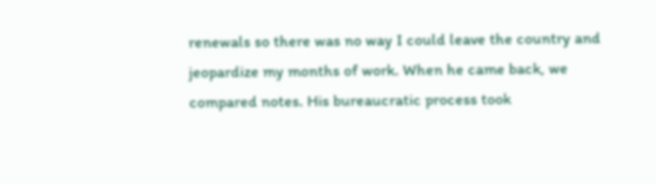renewals so there was no way I could leave the country and jeopardize my months of work. When he came back, we compared notes. His bureaucratic process took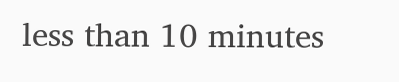less than 10 minutes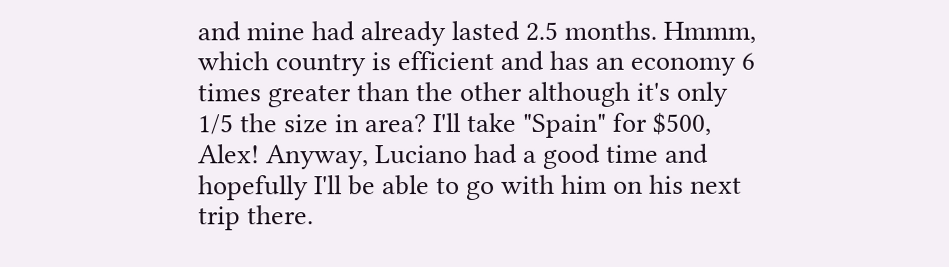and mine had already lasted 2.5 months. Hmmm, which country is efficient and has an economy 6 times greater than the other although it's only 1/5 the size in area? I'll take "Spain" for $500, Alex! Anyway, Luciano had a good time and hopefully I'll be able to go with him on his next trip there.